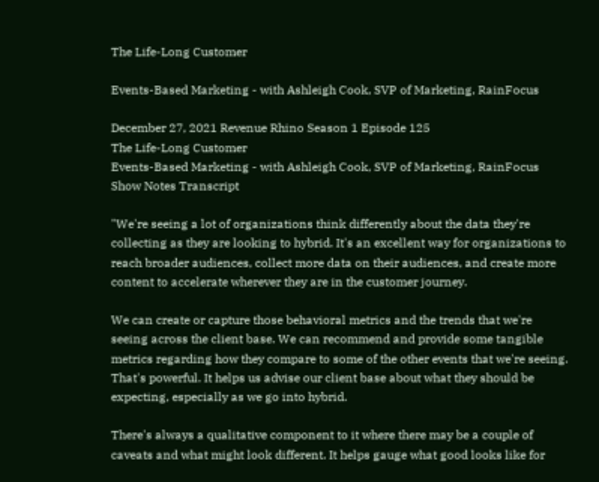The Life-Long Customer

Events-Based Marketing - with Ashleigh Cook, SVP of Marketing, RainFocus

December 27, 2021 Revenue Rhino Season 1 Episode 125
The Life-Long Customer
Events-Based Marketing - with Ashleigh Cook, SVP of Marketing, RainFocus
Show Notes Transcript

"We're seeing a lot of organizations think differently about the data they're collecting as they are looking to hybrid. It's an excellent way for organizations to reach broader audiences, collect more data on their audiences, and create more content to accelerate wherever they are in the customer journey.

We can create or capture those behavioral metrics and the trends that we're seeing across the client base. We can recommend and provide some tangible metrics regarding how they compare to some of the other events that we're seeing. That's powerful. It helps us advise our client base about what they should be expecting, especially as we go into hybrid.

There's always a qualitative component to it where there may be a couple of caveats and what might look different. It helps gauge what good looks like for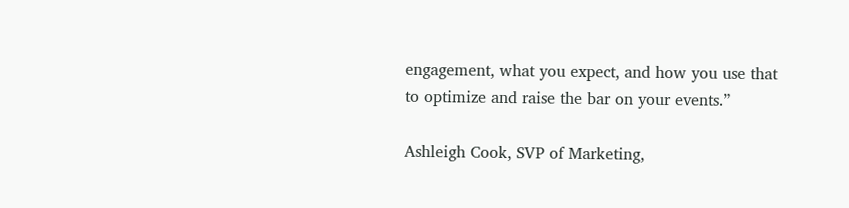engagement, what you expect, and how you use that to optimize and raise the bar on your events.”

Ashleigh Cook, SVP of Marketing,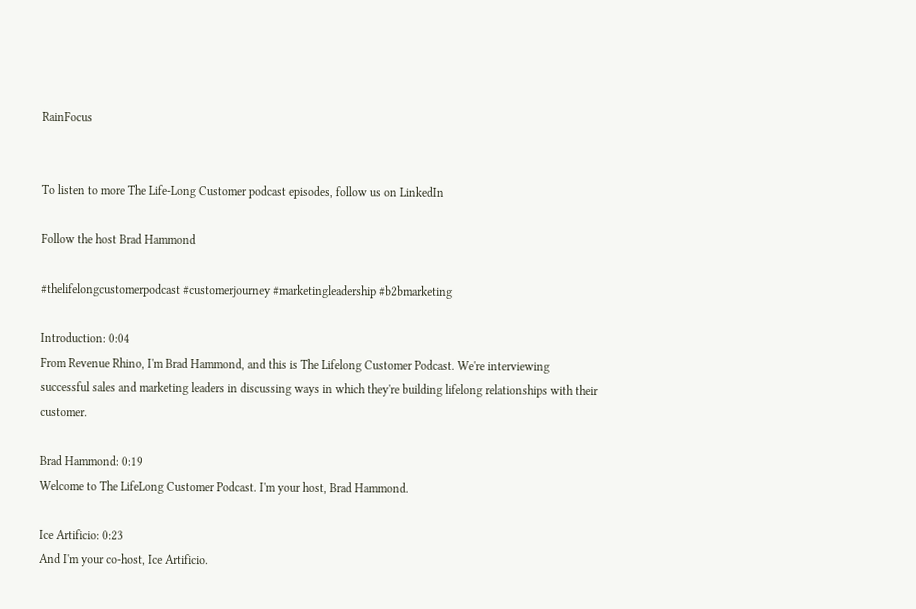RainFocus


To listen to more The Life-Long Customer podcast episodes, follow us on LinkedIn

Follow the host Brad Hammond

#thelifelongcustomerpodcast #customerjourney #marketingleadership #b2bmarketing

Introduction: 0:04
From Revenue Rhino, I'm Brad Hammond, and this is The Lifelong Customer Podcast. We're interviewing successful sales and marketing leaders in discussing ways in which they're building lifelong relationships with their customer.

Brad Hammond: 0:19
Welcome to The LifeLong Customer Podcast. I'm your host, Brad Hammond.

Ice Artificio: 0:23
And I'm your co-host, Ice Artificio.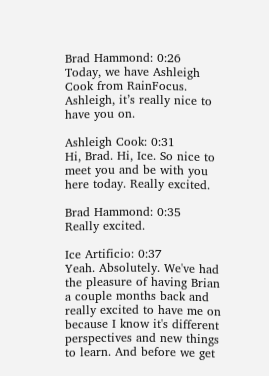Brad Hammond: 0:26
Today, we have Ashleigh Cook from RainFocus. Ashleigh, it’s really nice to have you on.

Ashleigh Cook: 0:31
Hi, Brad. Hi, Ice. So nice to meet you and be with you here today. Really excited.

Brad Hammond: 0:35
Really excited.

Ice Artificio: 0:37
Yeah. Absolutely. We've had the pleasure of having Brian a couple months back and really excited to have me on because I know it's different perspectives and new things to learn. And before we get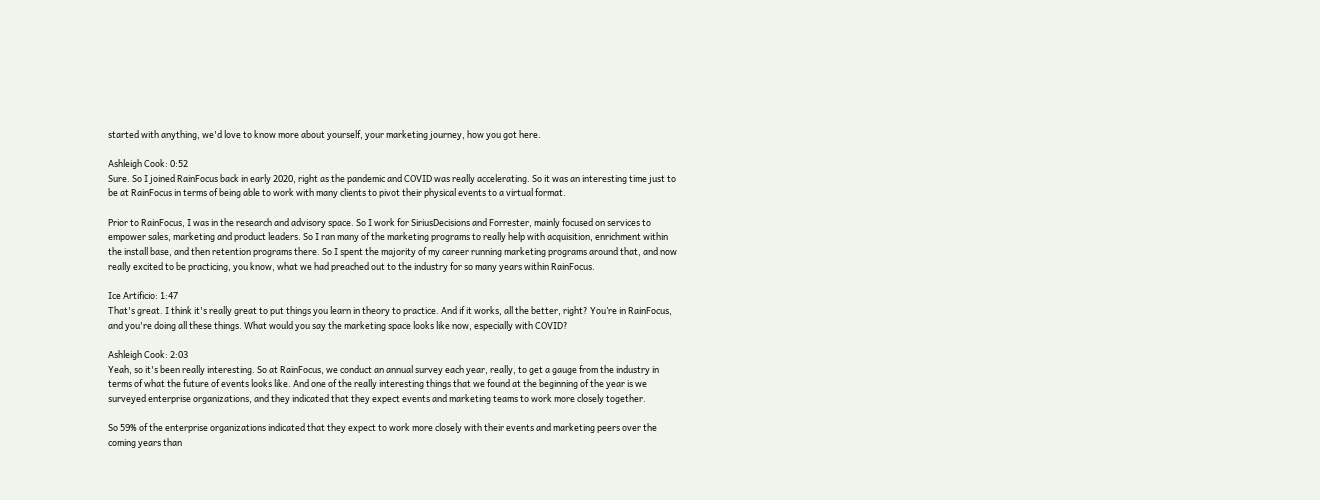started with anything, we'd love to know more about yourself, your marketing journey, how you got here.

Ashleigh Cook: 0:52
Sure. So I joined RainFocus back in early 2020, right as the pandemic and COVID was really accelerating. So it was an interesting time just to be at RainFocus in terms of being able to work with many clients to pivot their physical events to a virtual format.

Prior to RainFocus, I was in the research and advisory space. So I work for SiriusDecisions and Forrester, mainly focused on services to empower sales, marketing and product leaders. So I ran many of the marketing programs to really help with acquisition, enrichment within the install base, and then retention programs there. So I spent the majority of my career running marketing programs around that, and now really excited to be practicing, you know, what we had preached out to the industry for so many years within RainFocus.

Ice Artificio: 1:47
That's great. I think it's really great to put things you learn in theory to practice. And if it works, all the better, right? You’re in RainFocus, and you're doing all these things. What would you say the marketing space looks like now, especially with COVID?

Ashleigh Cook: 2:03
Yeah, so it's been really interesting. So at RainFocus, we conduct an annual survey each year, really, to get a gauge from the industry in terms of what the future of events looks like. And one of the really interesting things that we found at the beginning of the year is we surveyed enterprise organizations, and they indicated that they expect events and marketing teams to work more closely together.

So 59% of the enterprise organizations indicated that they expect to work more closely with their events and marketing peers over the coming years than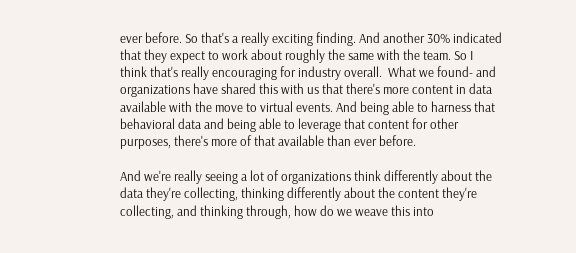ever before. So that's a really exciting finding. And another 30% indicated that they expect to work about roughly the same with the team. So I think that's really encouraging for industry overall.  What we found- and organizations have shared this with us that there's more content in data available with the move to virtual events. And being able to harness that behavioral data and being able to leverage that content for other purposes, there's more of that available than ever before.

And we're really seeing a lot of organizations think differently about the data they're collecting, thinking differently about the content they're collecting, and thinking through, how do we weave this into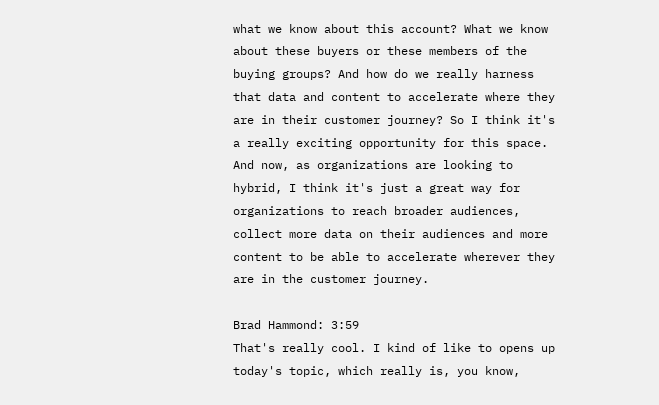what we know about this account? What we know about these buyers or these members of the buying groups? And how do we really harness that data and content to accelerate where they are in their customer journey? So I think it's a really exciting opportunity for this space. And now, as organizations are looking to hybrid, I think it's just a great way for organizations to reach broader audiences, collect more data on their audiences and more content to be able to accelerate wherever they are in the customer journey.

Brad Hammond: 3:59
That's really cool. I kind of like to opens up today's topic, which really is, you know,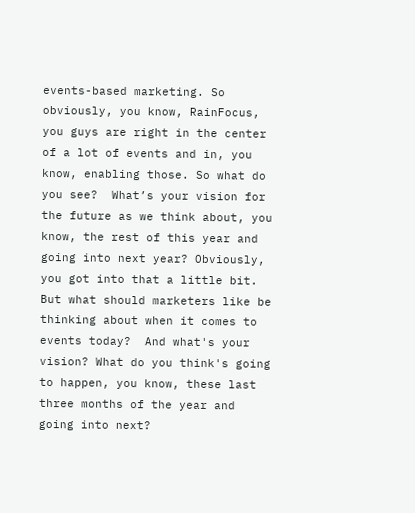events-based marketing. So obviously, you know, RainFocus, you guys are right in the center of a lot of events and in, you know, enabling those. So what do you see?  What’s your vision for the future as we think about, you know, the rest of this year and going into next year? Obviously, you got into that a little bit. But what should marketers like be thinking about when it comes to events today?  And what's your vision? What do you think's going to happen, you know, these last three months of the year and going into next?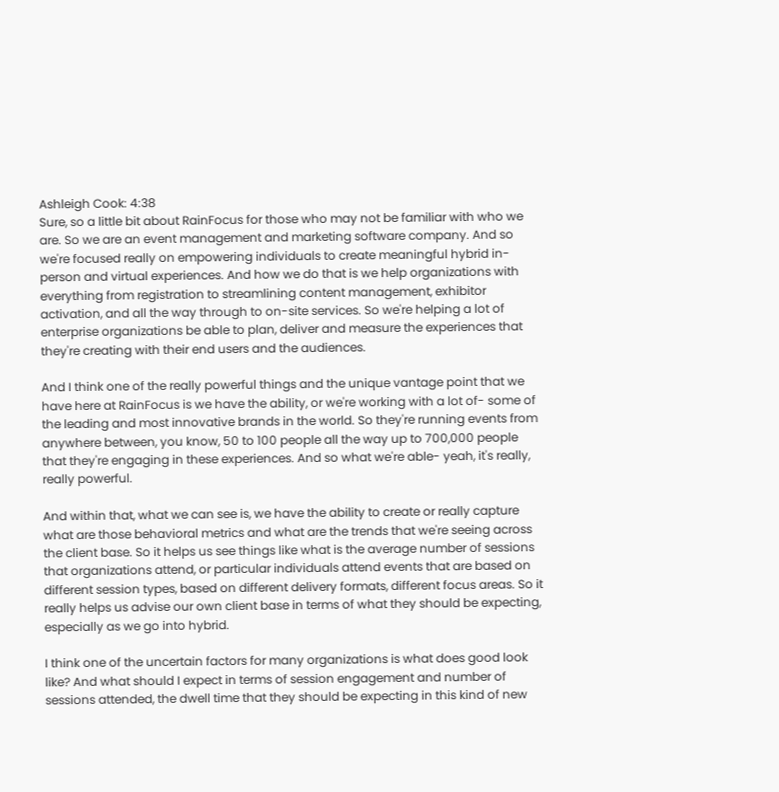Ashleigh Cook: 4:38
Sure, so a little bit about RainFocus for those who may not be familiar with who we are. So we are an event management and marketing software company. And so we're focused really on empowering individuals to create meaningful hybrid in-person and virtual experiences. And how we do that is we help organizations with everything from registration to streamlining content management, exhibitor activation, and all the way through to on-site services. So we're helping a lot of enterprise organizations be able to plan, deliver and measure the experiences that they're creating with their end users and the audiences.

And I think one of the really powerful things and the unique vantage point that we have here at RainFocus is we have the ability, or we're working with a lot of- some of the leading and most innovative brands in the world. So they're running events from anywhere between, you know, 50 to 100 people all the way up to 700,000 people that they're engaging in these experiences. And so what we're able- yeah, it's really, really powerful.

And within that, what we can see is, we have the ability to create or really capture what are those behavioral metrics and what are the trends that we're seeing across the client base. So it helps us see things like what is the average number of sessions that organizations attend, or particular individuals attend events that are based on different session types, based on different delivery formats, different focus areas. So it really helps us advise our own client base in terms of what they should be expecting, especially as we go into hybrid.

I think one of the uncertain factors for many organizations is what does good look like? And what should I expect in terms of session engagement and number of sessions attended, the dwell time that they should be expecting in this kind of new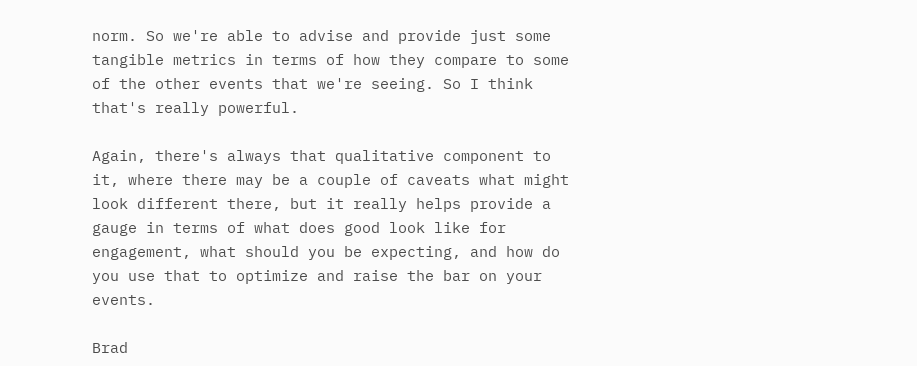norm. So we're able to advise and provide just some tangible metrics in terms of how they compare to some of the other events that we're seeing. So I think that's really powerful.

Again, there's always that qualitative component to it, where there may be a couple of caveats what might look different there, but it really helps provide a gauge in terms of what does good look like for engagement, what should you be expecting, and how do you use that to optimize and raise the bar on your events.

Brad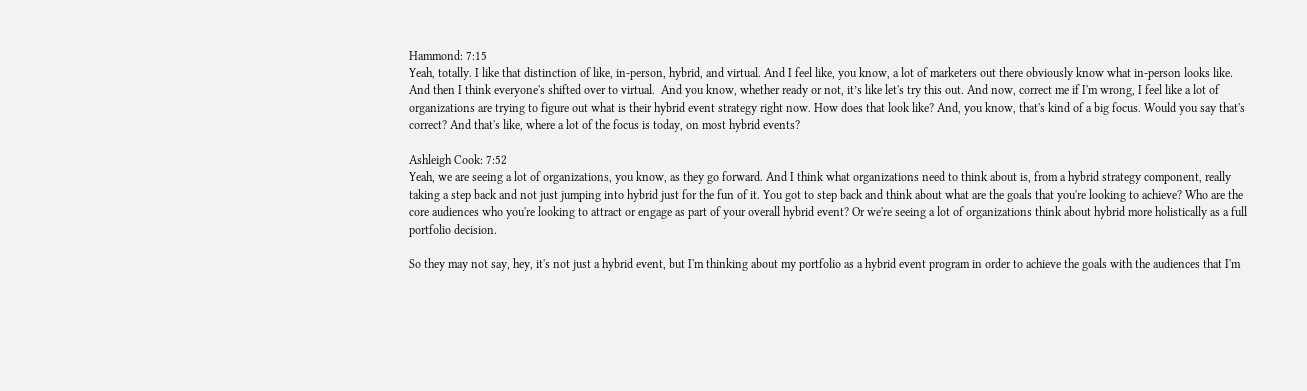Hammond: 7:15
Yeah, totally. I like that distinction of like, in-person, hybrid, and virtual. And I feel like, you know, a lot of marketers out there obviously know what in-person looks like. And then I think everyone's shifted over to virtual.  And you know, whether ready or not, it’s like let's try this out. And now, correct me if I'm wrong, I feel like a lot of organizations are trying to figure out what is their hybrid event strategy right now. How does that look like? And, you know, that's kind of a big focus. Would you say that's correct? And that's like, where a lot of the focus is today, on most hybrid events?

Ashleigh Cook: 7:52
Yeah, we are seeing a lot of organizations, you know, as they go forward. And I think what organizations need to think about is, from a hybrid strategy component, really taking a step back and not just jumping into hybrid just for the fun of it. You got to step back and think about what are the goals that you're looking to achieve? Who are the core audiences who you're looking to attract or engage as part of your overall hybrid event? Or we're seeing a lot of organizations think about hybrid more holistically as a full portfolio decision.

So they may not say, hey, it's not just a hybrid event, but I'm thinking about my portfolio as a hybrid event program in order to achieve the goals with the audiences that I'm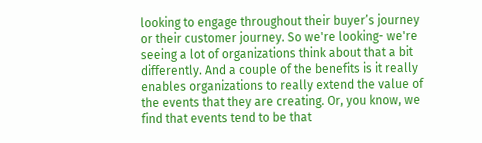looking to engage throughout their buyer’s journey or their customer journey. So we're looking- we're seeing a lot of organizations think about that a bit differently. And a couple of the benefits is it really enables organizations to really extend the value of the events that they are creating. Or, you know, we find that events tend to be that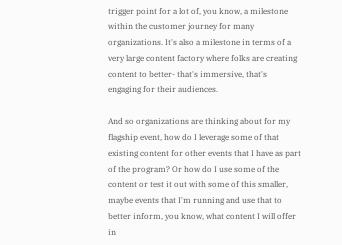trigger point for a lot of, you know, a milestone within the customer journey for many organizations. It's also a milestone in terms of a very large content factory where folks are creating content to better- that's immersive, that's engaging for their audiences.

And so organizations are thinking about for my flagship event, how do I leverage some of that existing content for other events that I have as part of the program? Or how do I use some of the content or test it out with some of this smaller, maybe events that I'm running and use that to better inform, you know, what content I will offer in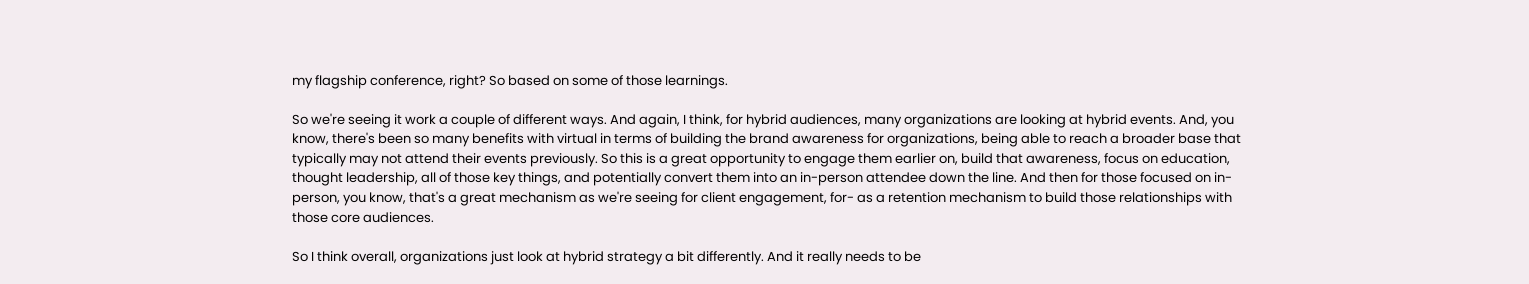my flagship conference, right? So based on some of those learnings.

So we're seeing it work a couple of different ways. And again, I think, for hybrid audiences, many organizations are looking at hybrid events. And, you know, there's been so many benefits with virtual in terms of building the brand awareness for organizations, being able to reach a broader base that typically may not attend their events previously. So this is a great opportunity to engage them earlier on, build that awareness, focus on education, thought leadership, all of those key things, and potentially convert them into an in-person attendee down the line. And then for those focused on in-person, you know, that's a great mechanism as we're seeing for client engagement, for- as a retention mechanism to build those relationships with those core audiences.

So I think overall, organizations just look at hybrid strategy a bit differently. And it really needs to be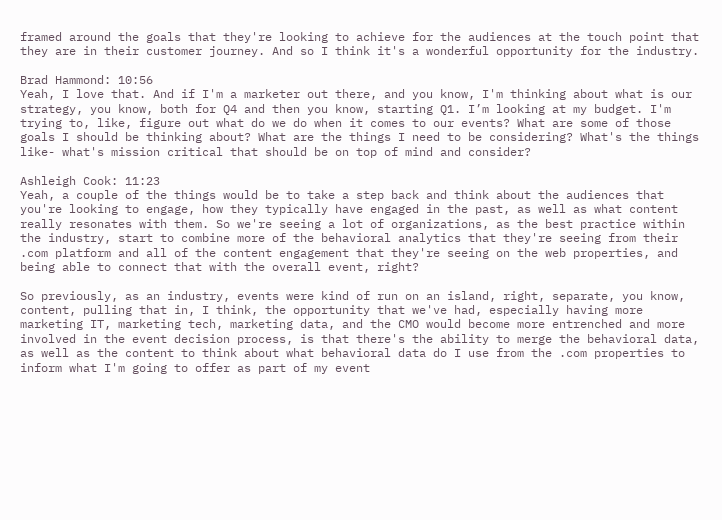framed around the goals that they're looking to achieve for the audiences at the touch point that they are in their customer journey. And so I think it's a wonderful opportunity for the industry.

Brad Hammond: 10:56
Yeah, I love that. And if I'm a marketer out there, and you know, I'm thinking about what is our strategy, you know, both for Q4 and then you know, starting Q1. I’m looking at my budget. I'm trying to, like, figure out what do we do when it comes to our events? What are some of those goals I should be thinking about? What are the things I need to be considering? What's the things like- what's mission critical that should be on top of mind and consider?

Ashleigh Cook: 11:23
Yeah, a couple of the things would be to take a step back and think about the audiences that you're looking to engage, how they typically have engaged in the past, as well as what content really resonates with them. So we're seeing a lot of organizations, as the best practice within the industry, start to combine more of the behavioral analytics that they're seeing from their .com platform and all of the content engagement that they're seeing on the web properties, and being able to connect that with the overall event, right?

So previously, as an industry, events were kind of run on an island, right, separate, you know, content, pulling that in, I think, the opportunity that we've had, especially having more marketing IT, marketing tech, marketing data, and the CMO would become more entrenched and more involved in the event decision process, is that there's the ability to merge the behavioral data, as well as the content to think about what behavioral data do I use from the .com properties to inform what I'm going to offer as part of my event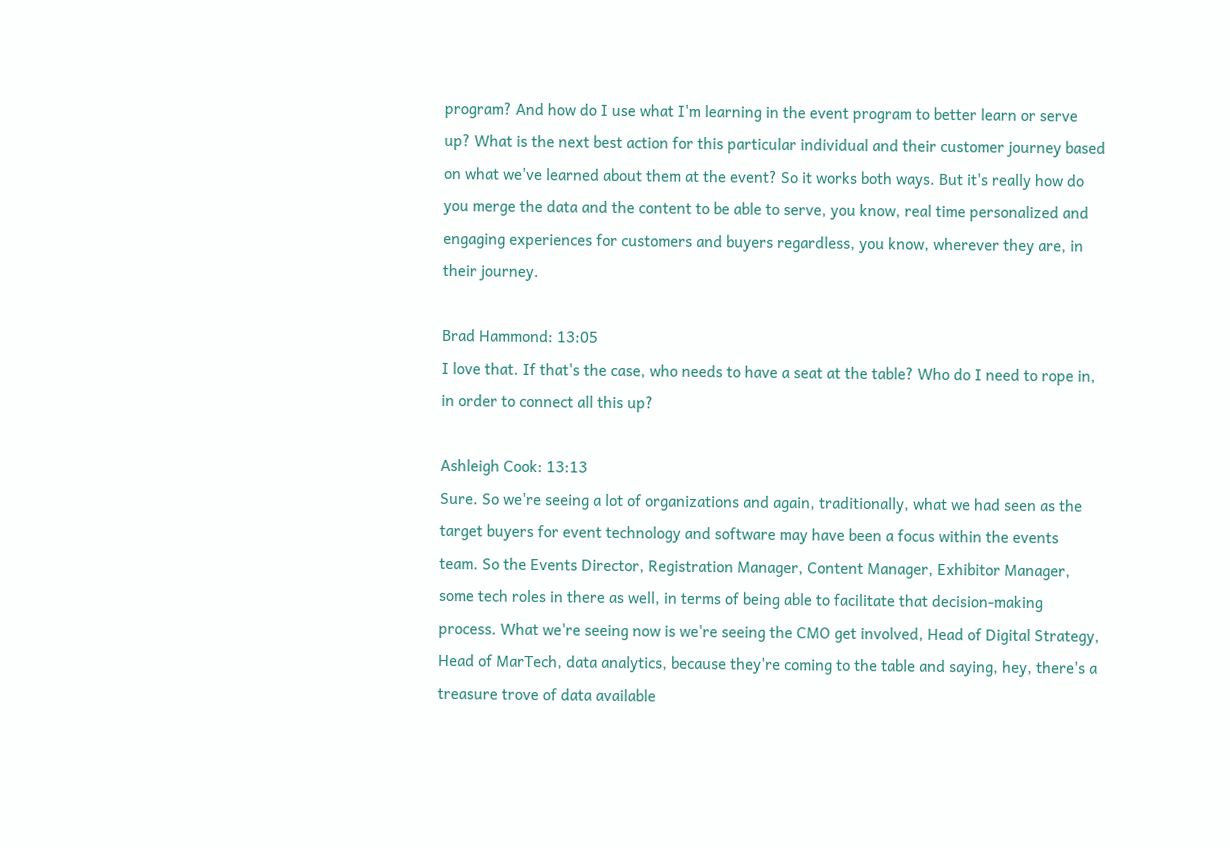program? And how do I use what I'm learning in the event program to better learn or serve up? What is the next best action for this particular individual and their customer journey based on what we've learned about them at the event? So it works both ways. But it's really how do you merge the data and the content to be able to serve, you know, real time personalized and engaging experiences for customers and buyers regardless, you know, wherever they are, in their journey.

Brad Hammond: 13:05
I love that. If that's the case, who needs to have a seat at the table? Who do I need to rope in, in order to connect all this up?

Ashleigh Cook: 13:13
Sure. So we're seeing a lot of organizations and again, traditionally, what we had seen as the target buyers for event technology and software may have been a focus within the events team. So the Events Director, Registration Manager, Content Manager, Exhibitor Manager, some tech roles in there as well, in terms of being able to facilitate that decision-making process. What we're seeing now is we're seeing the CMO get involved, Head of Digital Strategy, Head of MarTech, data analytics, because they're coming to the table and saying, hey, there's a treasure trove of data available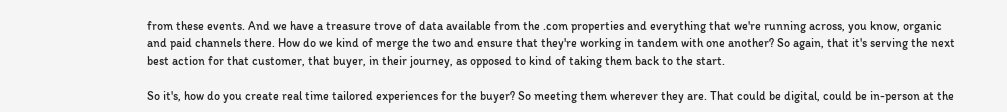from these events. And we have a treasure trove of data available from the .com properties and everything that we're running across, you know, organic and paid channels there. How do we kind of merge the two and ensure that they're working in tandem with one another? So again, that it's serving the next best action for that customer, that buyer, in their journey, as opposed to kind of taking them back to the start.

So it's, how do you create real time tailored experiences for the buyer? So meeting them wherever they are. That could be digital, could be in-person at the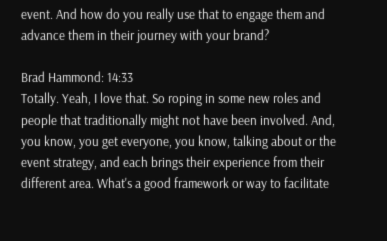event. And how do you really use that to engage them and advance them in their journey with your brand?

Brad Hammond: 14:33
Totally. Yeah, I love that. So roping in some new roles and people that traditionally might not have been involved. And, you know, you get everyone, you know, talking about or the event strategy, and each brings their experience from their different area. What's a good framework or way to facilitate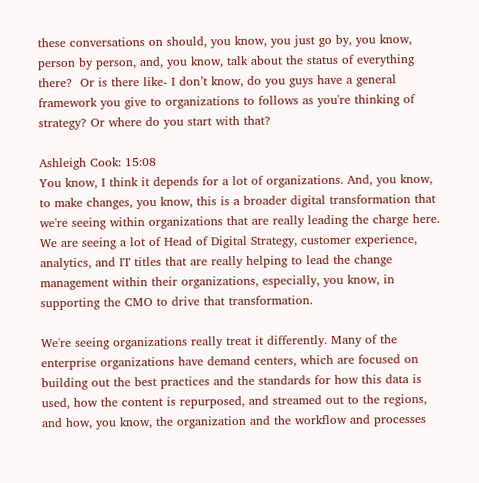these conversations on should, you know, you just go by, you know, person by person, and, you know, talk about the status of everything there?  Or is there like- I don’t know, do you guys have a general framework you give to organizations to follows as you're thinking of strategy? Or where do you start with that?

Ashleigh Cook: 15:08
You know, I think it depends for a lot of organizations. And, you know, to make changes, you know, this is a broader digital transformation that we're seeing within organizations that are really leading the charge here. We are seeing a lot of Head of Digital Strategy, customer experience, analytics, and IT titles that are really helping to lead the change management within their organizations, especially, you know, in supporting the CMO to drive that transformation.

We're seeing organizations really treat it differently. Many of the enterprise organizations have demand centers, which are focused on building out the best practices and the standards for how this data is used, how the content is repurposed, and streamed out to the regions, and how, you know, the organization and the workflow and processes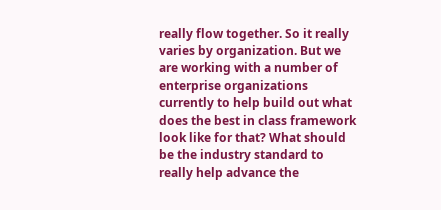really flow together. So it really varies by organization. But we are working with a number of enterprise organizations currently to help build out what does the best in class framework look like for that? What should be the industry standard to really help advance the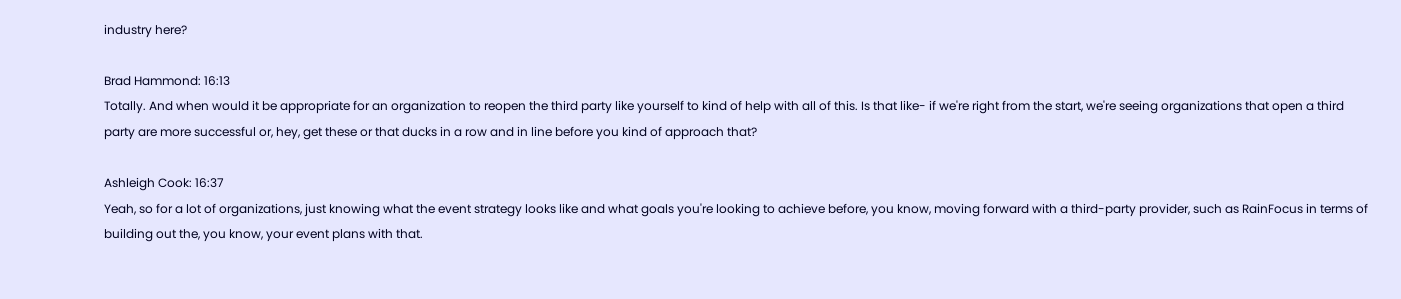industry here?

Brad Hammond: 16:13
Totally. And when would it be appropriate for an organization to reopen the third party like yourself to kind of help with all of this. Is that like- if we're right from the start, we're seeing organizations that open a third party are more successful or, hey, get these or that ducks in a row and in line before you kind of approach that?

Ashleigh Cook: 16:37
Yeah, so for a lot of organizations, just knowing what the event strategy looks like and what goals you're looking to achieve before, you know, moving forward with a third-party provider, such as RainFocus in terms of building out the, you know, your event plans with that.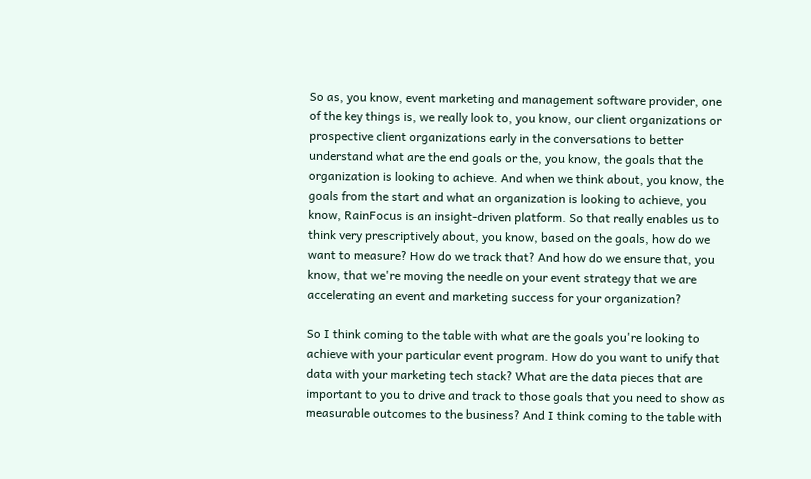So as, you know, event marketing and management software provider, one of the key things is, we really look to, you know, our client organizations or prospective client organizations early in the conversations to better understand what are the end goals or the, you know, the goals that the organization is looking to achieve. And when we think about, you know, the goals from the start and what an organization is looking to achieve, you know, RainFocus is an insight-driven platform. So that really enables us to think very prescriptively about, you know, based on the goals, how do we want to measure? How do we track that? And how do we ensure that, you know, that we're moving the needle on your event strategy that we are accelerating an event and marketing success for your organization?

So I think coming to the table with what are the goals you're looking to achieve with your particular event program. How do you want to unify that data with your marketing tech stack? What are the data pieces that are important to you to drive and track to those goals that you need to show as measurable outcomes to the business? And I think coming to the table with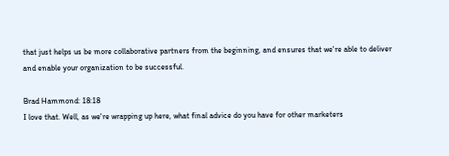that just helps us be more collaborative partners from the beginning, and ensures that we're able to deliver and enable your organization to be successful.

Brad Hammond: 18:18
I love that. Well, as we're wrapping up here, what final advice do you have for other marketers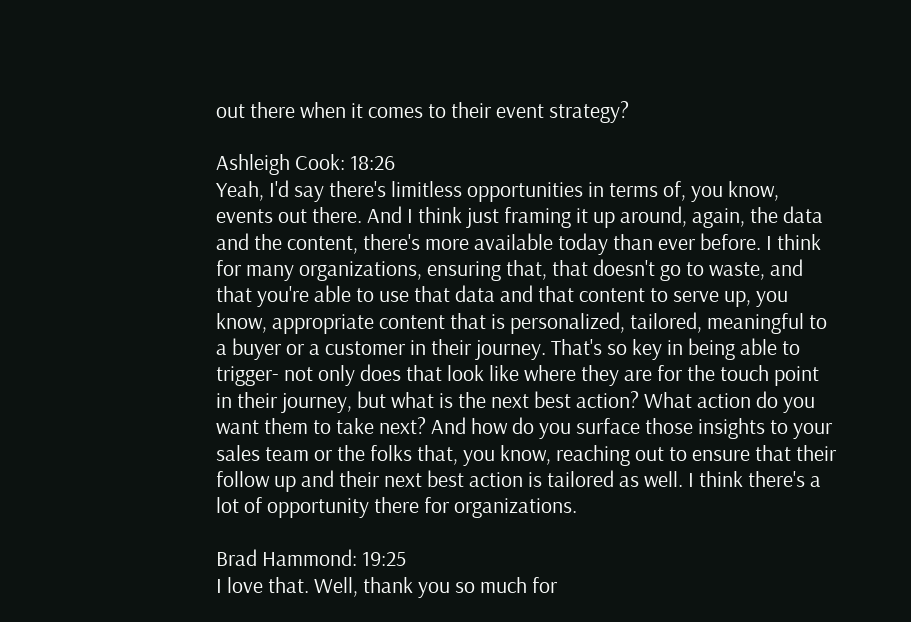out there when it comes to their event strategy?

Ashleigh Cook: 18:26
Yeah, I'd say there's limitless opportunities in terms of, you know, events out there. And I think just framing it up around, again, the data and the content, there's more available today than ever before. I think for many organizations, ensuring that, that doesn't go to waste, and that you're able to use that data and that content to serve up, you know, appropriate content that is personalized, tailored, meaningful to a buyer or a customer in their journey. That's so key in being able to trigger- not only does that look like where they are for the touch point in their journey, but what is the next best action? What action do you want them to take next? And how do you surface those insights to your sales team or the folks that, you know, reaching out to ensure that their follow up and their next best action is tailored as well. I think there's a lot of opportunity there for organizations.

Brad Hammond: 19:25
I love that. Well, thank you so much for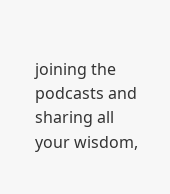joining the podcasts and sharing all your wisdom,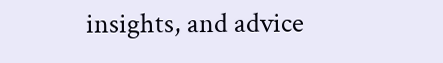insights, and advice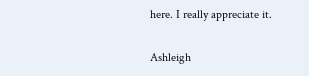here. I really appreciate it.

Ashleigh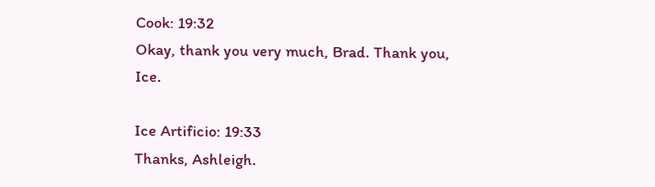Cook: 19:32
Okay, thank you very much, Brad. Thank you, Ice.

Ice Artificio: 19:33
Thanks, Ashleigh.